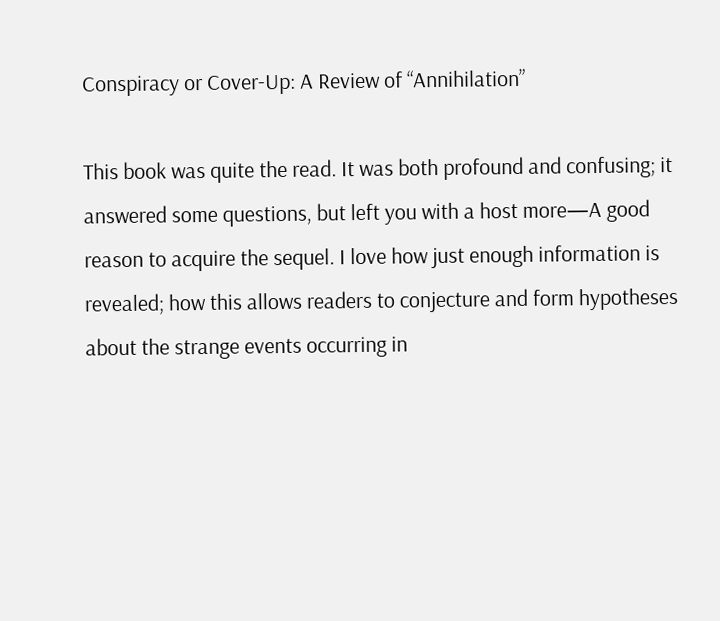Conspiracy or Cover-Up: A Review of “Annihilation”

This book was quite the read. It was both profound and confusing; it answered some questions, but left you with a host more—A good reason to acquire the sequel. I love how just enough information is revealed; how this allows readers to conjecture and form hypotheses about the strange events occurring in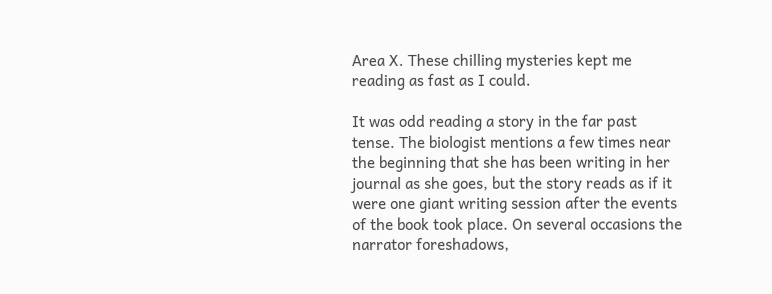Area X. These chilling mysteries kept me reading as fast as I could.

It was odd reading a story in the far past tense. The biologist mentions a few times near the beginning that she has been writing in her journal as she goes, but the story reads as if it were one giant writing session after the events of the book took place. On several occasions the narrator foreshadows,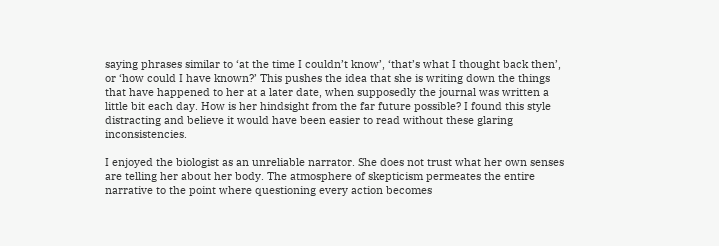saying phrases similar to ‘at the time I couldn’t know’, ‘that’s what I thought back then’, or ‘how could I have known?’ This pushes the idea that she is writing down the things that have happened to her at a later date, when supposedly the journal was written a little bit each day. How is her hindsight from the far future possible? I found this style distracting and believe it would have been easier to read without these glaring inconsistencies.

I enjoyed the biologist as an unreliable narrator. She does not trust what her own senses are telling her about her body. The atmosphere of skepticism permeates the entire narrative to the point where questioning every action becomes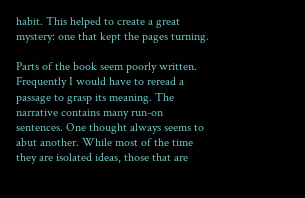habit. This helped to create a great mystery: one that kept the pages turning.

Parts of the book seem poorly written. Frequently I would have to reread a passage to grasp its meaning. The narrative contains many run-on sentences. One thought always seems to abut another. While most of the time they are isolated ideas, those that are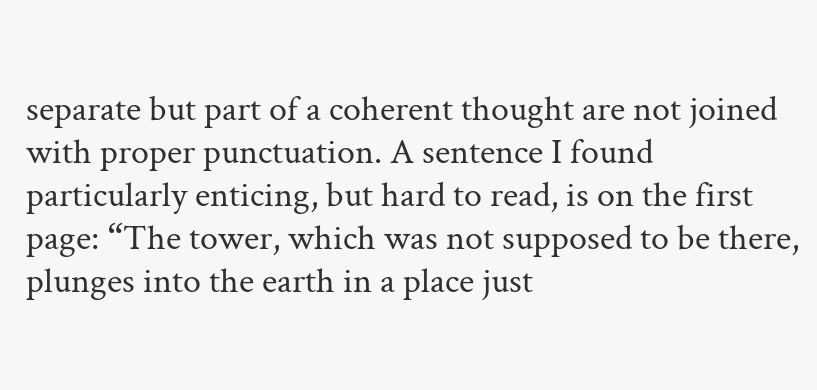separate but part of a coherent thought are not joined with proper punctuation. A sentence I found particularly enticing, but hard to read, is on the first page: “The tower, which was not supposed to be there, plunges into the earth in a place just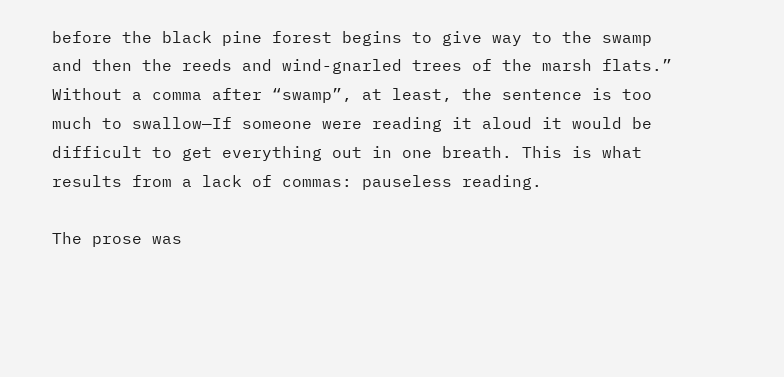before the black pine forest begins to give way to the swamp and then the reeds and wind-gnarled trees of the marsh flats.” Without a comma after “swamp”, at least, the sentence is too much to swallow—If someone were reading it aloud it would be difficult to get everything out in one breath. This is what results from a lack of commas: pauseless reading.

The prose was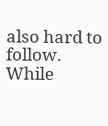also hard to follow. While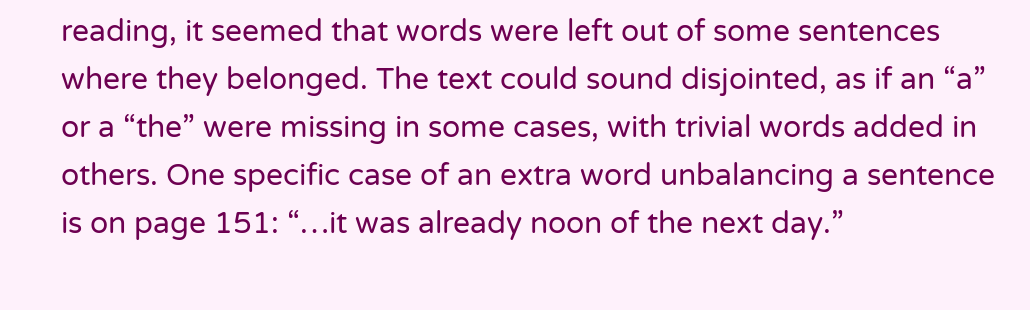reading, it seemed that words were left out of some sentences where they belonged. The text could sound disjointed, as if an “a” or a “the” were missing in some cases, with trivial words added in others. One specific case of an extra word unbalancing a sentence is on page 151: “…it was already noon of the next day.”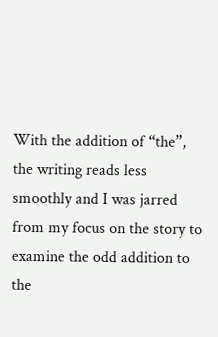With the addition of “the”, the writing reads less smoothly and I was jarred from my focus on the story to examine the odd addition to the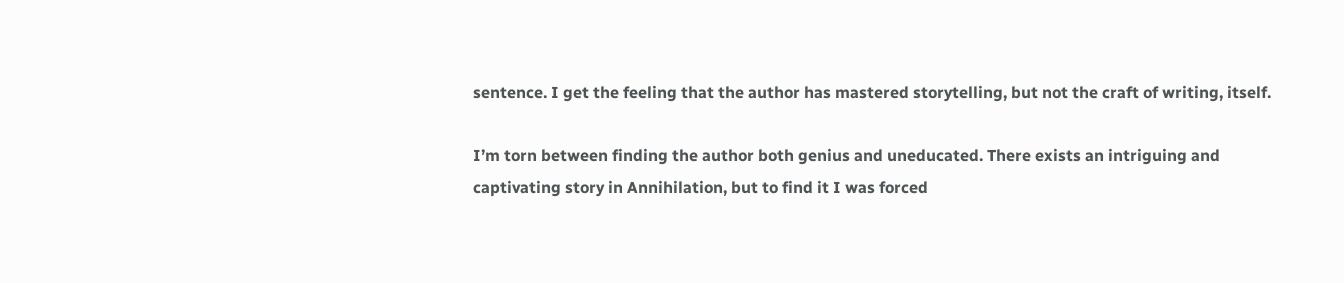sentence. I get the feeling that the author has mastered storytelling, but not the craft of writing, itself.

I’m torn between finding the author both genius and uneducated. There exists an intriguing and captivating story in Annihilation, but to find it I was forced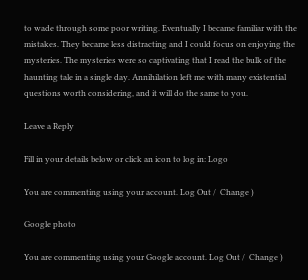to wade through some poor writing. Eventually I became familiar with the mistakes. They became less distracting and I could focus on enjoying the mysteries. The mysteries were so captivating that I read the bulk of the haunting tale in a single day. Annihilation left me with many existential questions worth considering, and it will do the same to you.

Leave a Reply

Fill in your details below or click an icon to log in: Logo

You are commenting using your account. Log Out /  Change )

Google photo

You are commenting using your Google account. Log Out /  Change )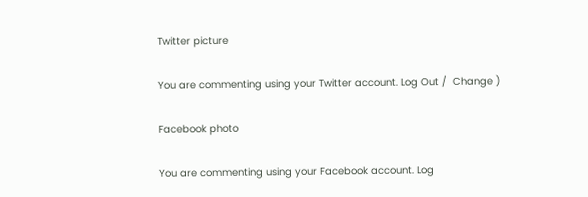Twitter picture

You are commenting using your Twitter account. Log Out /  Change )

Facebook photo

You are commenting using your Facebook account. Log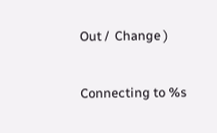Out /  Change )

Connecting to %s